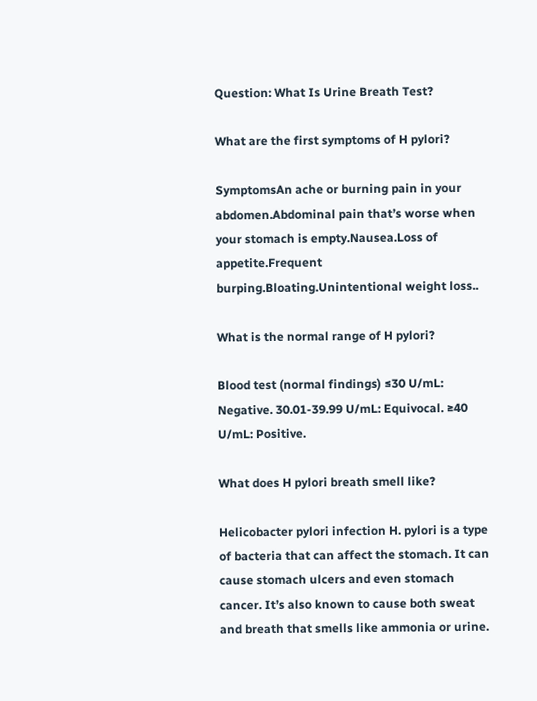Question: What Is Urine Breath Test?

What are the first symptoms of H pylori?

SymptomsAn ache or burning pain in your abdomen.Abdominal pain that’s worse when your stomach is empty.Nausea.Loss of appetite.Frequent burping.Bloating.Unintentional weight loss..

What is the normal range of H pylori?

Blood test (normal findings) ≤30 U/mL: Negative. 30.01-39.99 U/mL: Equivocal. ≥40 U/mL: Positive.

What does H pylori breath smell like?

Helicobacter pylori infection H. pylori is a type of bacteria that can affect the stomach. It can cause stomach ulcers and even stomach cancer. It’s also known to cause both sweat and breath that smells like ammonia or urine.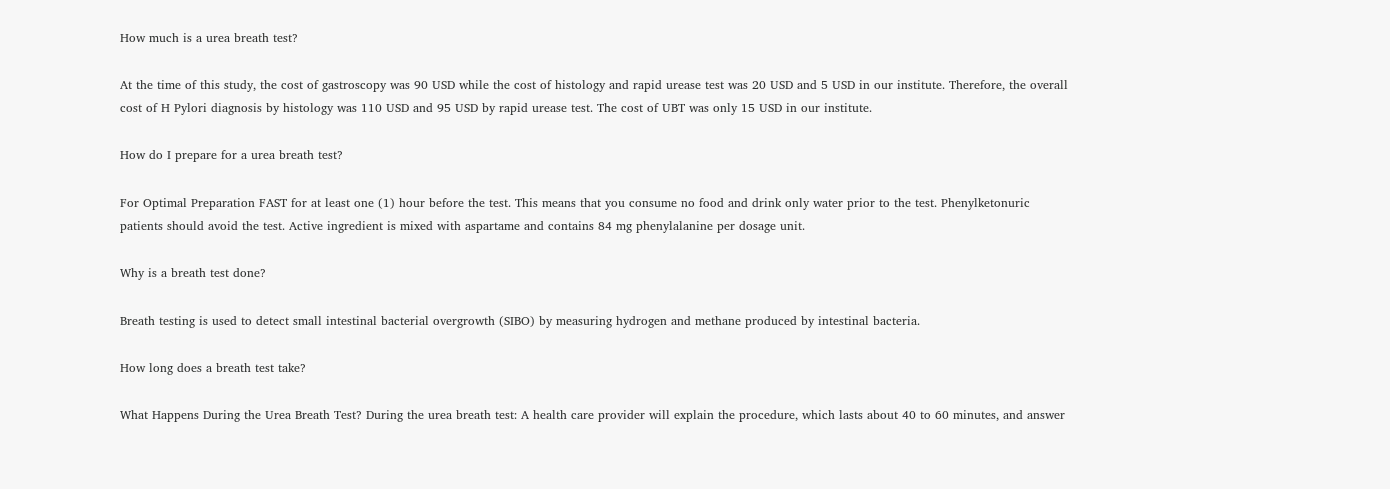How much is a urea breath test?

At the time of this study, the cost of gastroscopy was 90 USD while the cost of histology and rapid urease test was 20 USD and 5 USD in our institute. Therefore, the overall cost of H Pylori diagnosis by histology was 110 USD and 95 USD by rapid urease test. The cost of UBT was only 15 USD in our institute.

How do I prepare for a urea breath test?

For Optimal Preparation FAST for at least one (1) hour before the test. This means that you consume no food and drink only water prior to the test. Phenylketonuric patients should avoid the test. Active ingredient is mixed with aspartame and contains 84 mg phenylalanine per dosage unit.

Why is a breath test done?

Breath testing is used to detect small intestinal bacterial overgrowth (SIBO) by measuring hydrogen and methane produced by intestinal bacteria.

How long does a breath test take?

What Happens During the Urea Breath Test? During the urea breath test: A health care provider will explain the procedure, which lasts about 40 to 60 minutes, and answer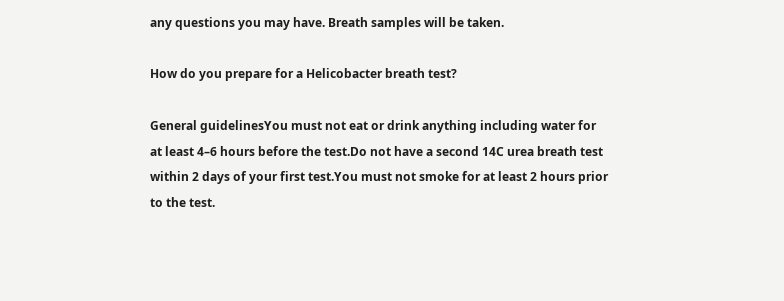any questions you may have. Breath samples will be taken.

How do you prepare for a Helicobacter breath test?

General guidelinesYou must not eat or drink anything including water for at least 4–6 hours before the test.Do not have a second 14C urea breath test within 2 days of your first test.You must not smoke for at least 2 hours prior to the test.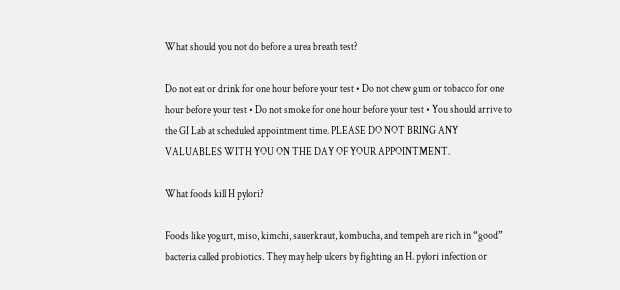What should you not do before a urea breath test?

Do not eat or drink for one hour before your test • Do not chew gum or tobacco for one hour before your test • Do not smoke for one hour before your test • You should arrive to the GI Lab at scheduled appointment time. PLEASE DO NOT BRING ANY VALUABLES WITH YOU ON THE DAY OF YOUR APPOINTMENT.

What foods kill H pylori?

Foods like yogurt, miso, kimchi, sauerkraut, kombucha, and tempeh are rich in “good” bacteria called probiotics. They may help ulcers by fighting an H. pylori infection or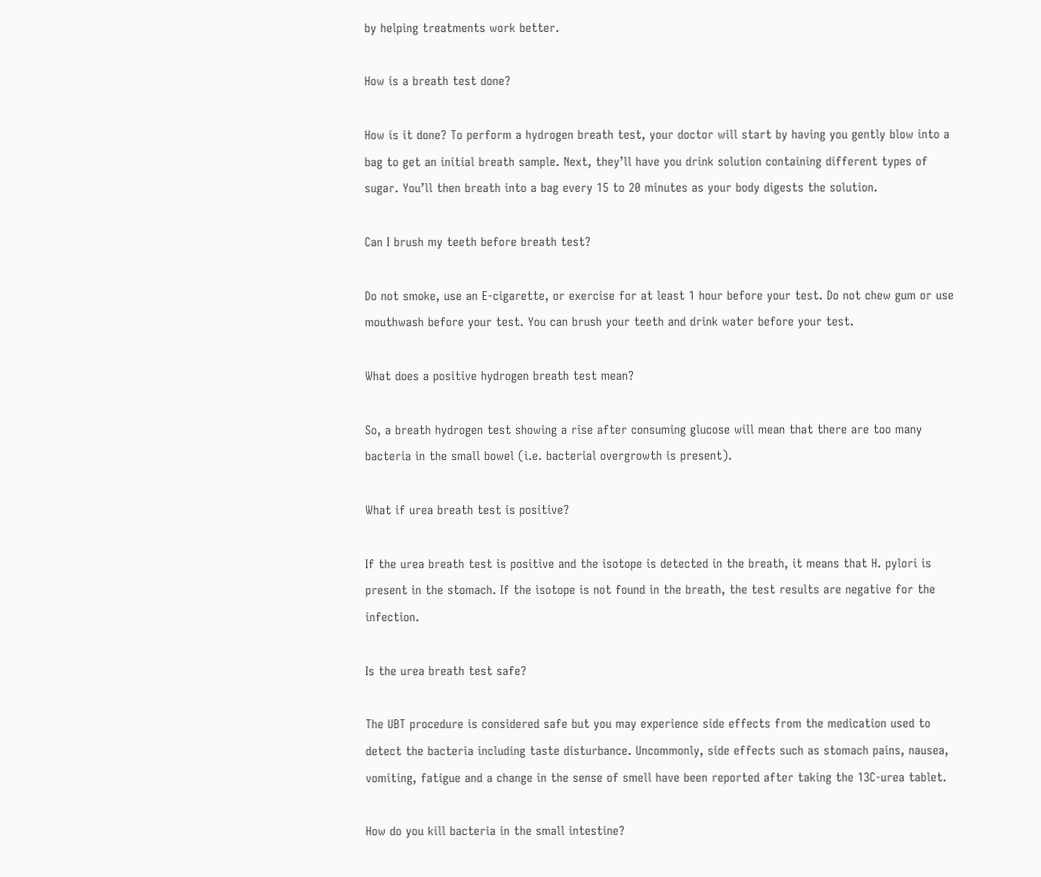by helping treatments work better.

How is a breath test done?

How is it done? To perform a hydrogen breath test, your doctor will start by having you gently blow into a bag to get an initial breath sample. Next, they’ll have you drink solution containing different types of sugar. You’ll then breath into a bag every 15 to 20 minutes as your body digests the solution.

Can I brush my teeth before breath test?

Do not smoke, use an E-cigarette, or exercise for at least 1 hour before your test. Do not chew gum or use mouthwash before your test. You can brush your teeth and drink water before your test.

What does a positive hydrogen breath test mean?

So, a breath hydrogen test showing a rise after consuming glucose will mean that there are too many bacteria in the small bowel (i.e. bacterial overgrowth is present).

What if urea breath test is positive?

If the urea breath test is positive and the isotope is detected in the breath, it means that H. pylori is present in the stomach. If the isotope is not found in the breath, the test results are negative for the infection.

Is the urea breath test safe?

The UBT procedure is considered safe but you may experience side effects from the medication used to detect the bacteria including taste disturbance. Uncommonly, side effects such as stomach pains, nausea, vomiting, fatigue and a change in the sense of smell have been reported after taking the 13C-urea tablet.

How do you kill bacteria in the small intestine?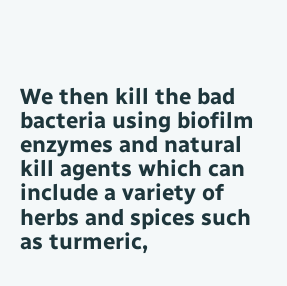We then kill the bad bacteria using biofilm enzymes and natural kill agents which can include a variety of herbs and spices such as turmeric,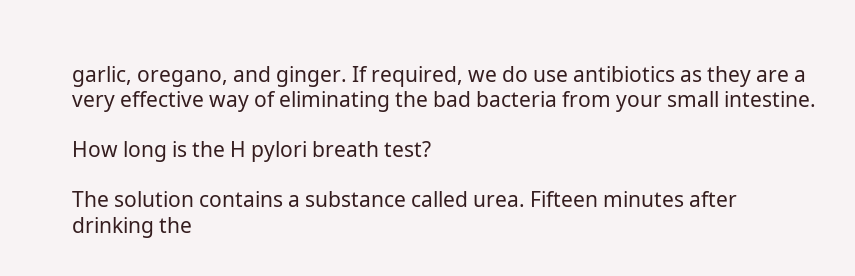garlic, oregano, and ginger. If required, we do use antibiotics as they are a very effective way of eliminating the bad bacteria from your small intestine.

How long is the H pylori breath test?

The solution contains a substance called urea. Fifteen minutes after drinking the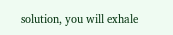solution, you will exhale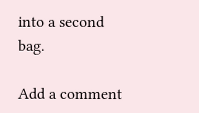into a second bag.

Add a comment